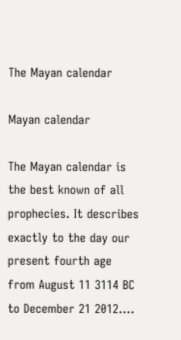The Mayan calendar

Mayan calendar

The Mayan calendar is the best known of all prophecies. It describes exactly to the day our present fourth age from August 11 3114 BC to December 21 2012....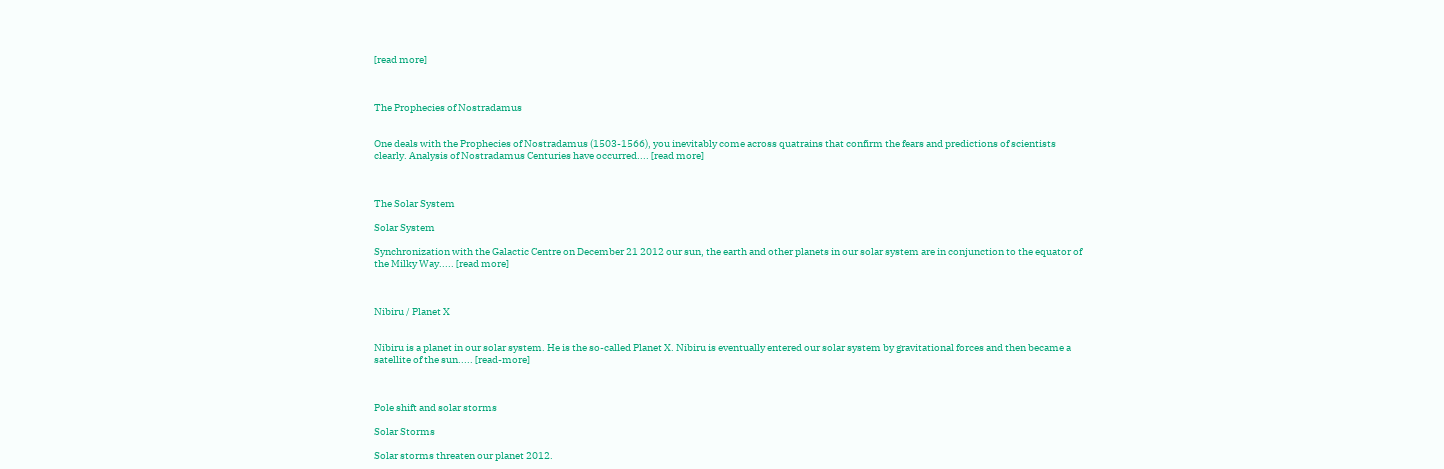[read more]



The Prophecies of Nostradamus


One deals with the Prophecies of Nostradamus (1503-1566), you inevitably come across quatrains that confirm the fears and predictions of scientists clearly. Analysis of Nostradamus Centuries have occurred.... [read more]



The Solar System

Solar System

Synchronization with the Galactic Centre on December 21 2012 our sun, the earth and other planets in our solar system are in conjunction to the equator of the Milky Way..... [read more]



Nibiru / Planet X


Nibiru is a planet in our solar system. He is the so-called Planet X. Nibiru is eventually entered our solar system by gravitational forces and then became a satellite of the sun..... [read-more]



Pole shift and solar storms

Solar Storms

Solar storms threaten our planet 2012.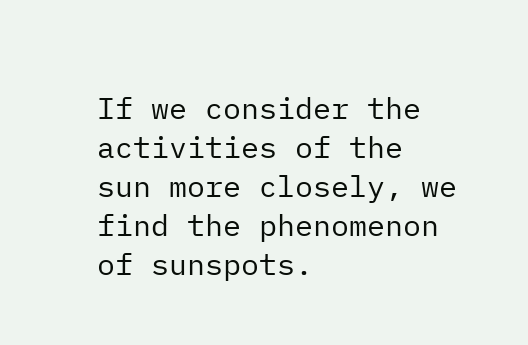If we consider the activities of the sun more closely, we find the phenomenon of sunspots.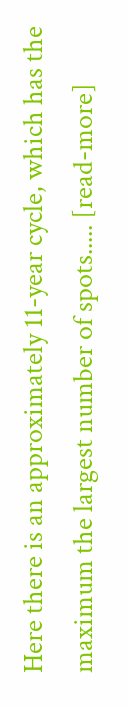Here there is an approximately 11-year cycle, which has the maximum the largest number of spots..... [read-more]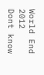World End 2012
Dont know